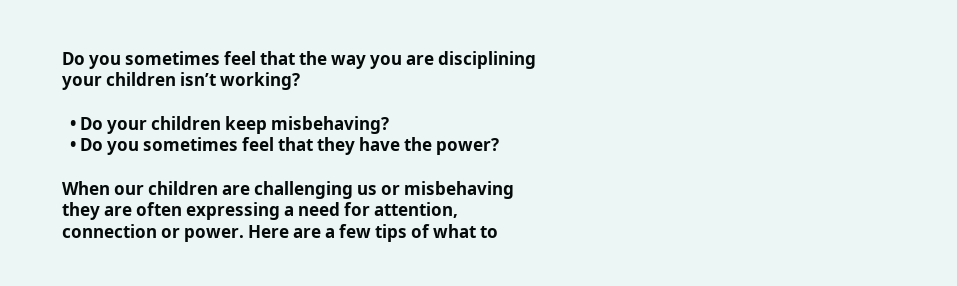Do you sometimes feel that the way you are disciplining your children isn’t working?

  • Do your children keep misbehaving?
  • Do you sometimes feel that they have the power?

When our children are challenging us or misbehaving they are often expressing a need for attention, connection or power. Here are a few tips of what to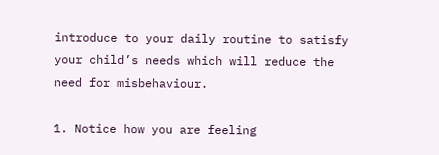introduce to your daily routine to satisfy your child’s needs which will reduce the need for misbehaviour.

1. Notice how you are feeling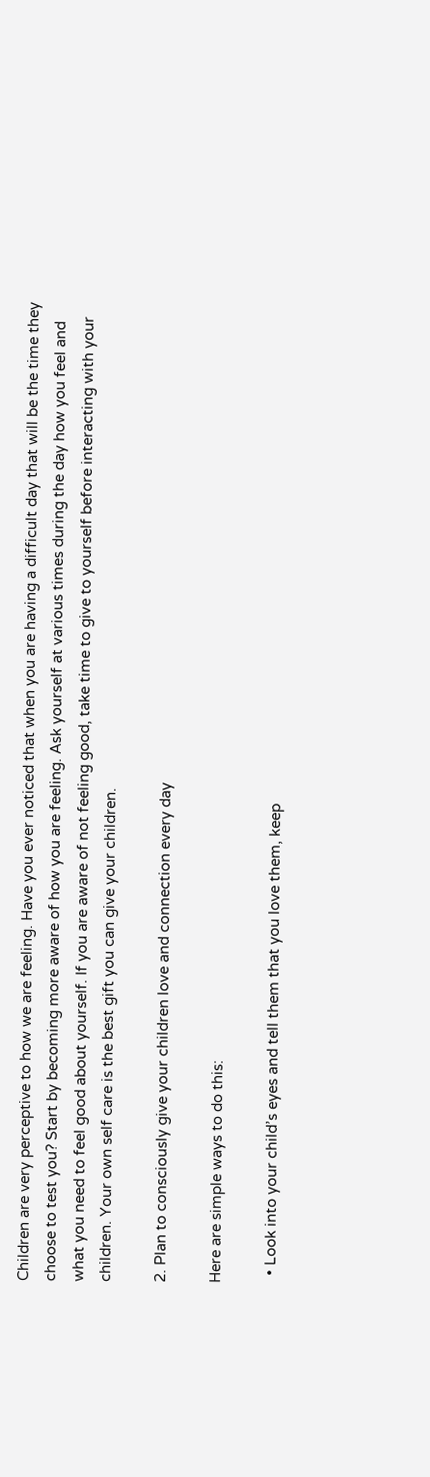Children are very perceptive to how we are feeling. Have you ever noticed that when you are having a difficult day that will be the time they choose to test you? Start by becoming more aware of how you are feeling. Ask yourself at various times during the day how you feel and what you need to feel good about yourself. If you are aware of not feeling good, take time to give to yourself before interacting with your children. Your own self care is the best gift you can give your children.

2. Plan to consciously give your children love and connection every day

Here are simple ways to do this:

  • Look into your child’s eyes and tell them that you love them, keep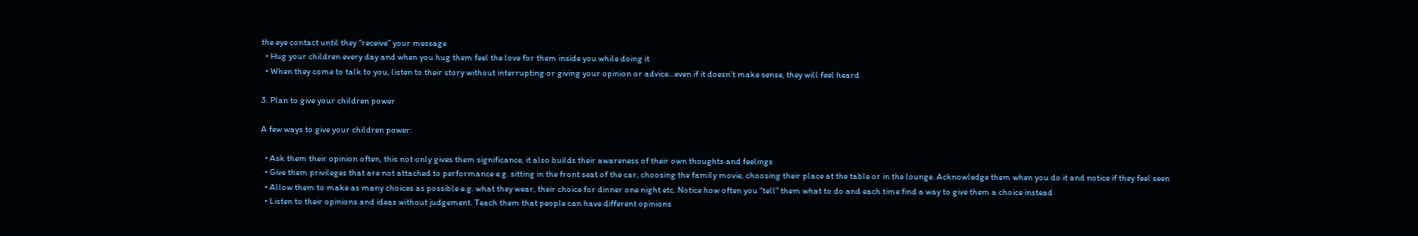the eye contact until they “receive” your message
  • Hug your children every day and when you hug them feel the love for them inside you while doing it
  • When they come to talk to you, listen to their story without interrupting or giving your opinion or advice…even if it doesn’t make sense, they will feel heard

3. Plan to give your children power

A few ways to give your children power:

  • Ask them their opinion often, this not only gives them significance, it also builds their awareness of their own thoughts and feelings
  • Give them privileges that are not attached to performance e.g. sitting in the front seat of the car, choosing the family movie, choosing their place at the table or in the lounge. Acknowledge them when you do it and notice if they feel seen
  • Allow them to make as many choices as possible e.g. what they wear, their choice for dinner one night etc. Notice how often you “tell” them what to do and each time find a way to give them a choice instead
  • Listen to their opinions and ideas without judgement. Teach them that people can have different opinions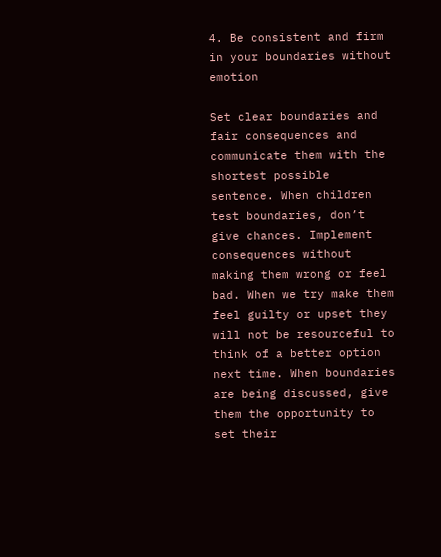4. Be consistent and firm in your boundaries without emotion

Set clear boundaries and fair consequences and communicate them with the shortest possible sentence. When children test boundaries, don’t give chances. Implement consequences without making them wrong or feel bad. When we try make them feel guilty or upset they will not be resourceful to think of a better option next time. When boundaries are being discussed, give them the opportunity to set their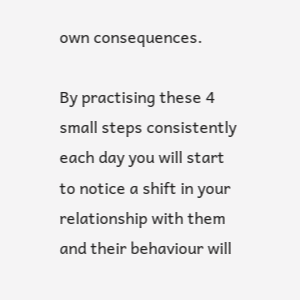own consequences.

By practising these 4 small steps consistently each day you will start to notice a shift in your relationship with them and their behaviour will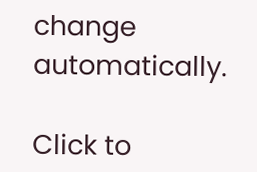change automatically.

Click to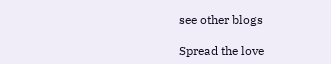see other blogs

Spread the love